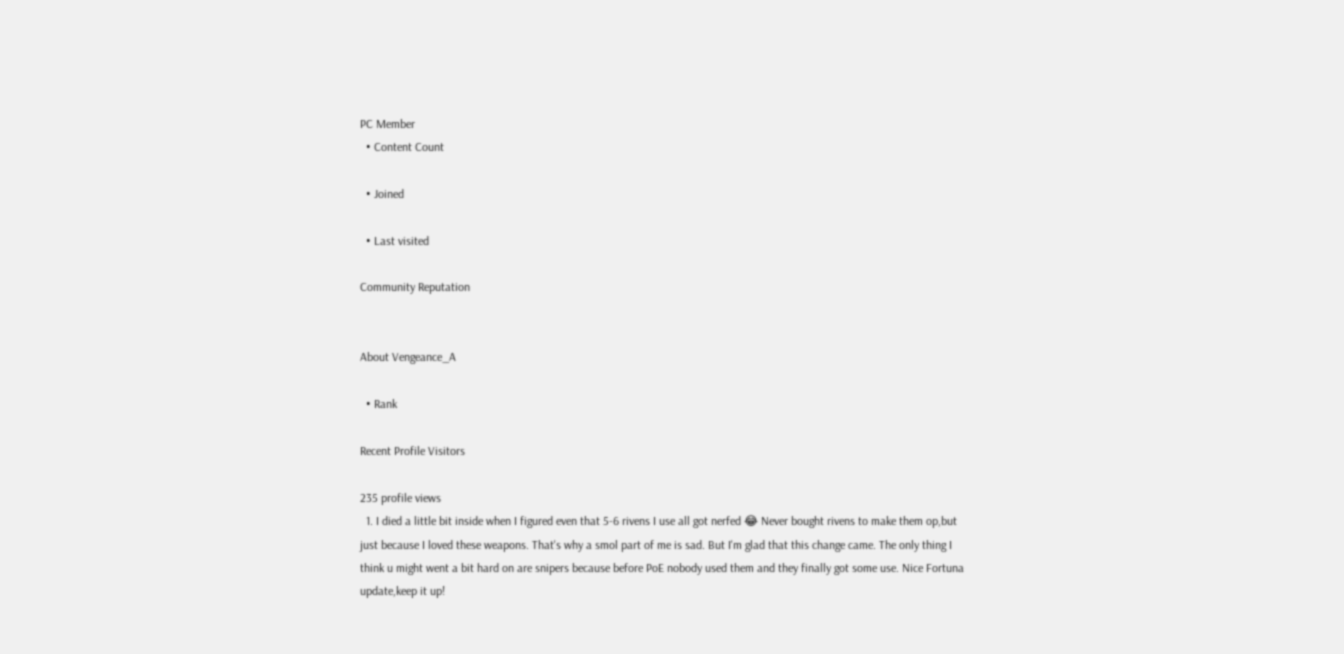PC Member
  • Content Count

  • Joined

  • Last visited

Community Reputation


About Vengeance_A

  • Rank

Recent Profile Visitors

235 profile views
  1. I died a little bit inside when I figured even that 5-6 rivens I use all got nerfed 😂 Never bought rivens to make them op,but just because I loved these weapons. That's why a smol part of me is sad. But I'm glad that this change came. The only thing I think u might went a bit hard on are snipers because before PoE nobody used them and they finally got some use. Nice Fortuna update,keep it up!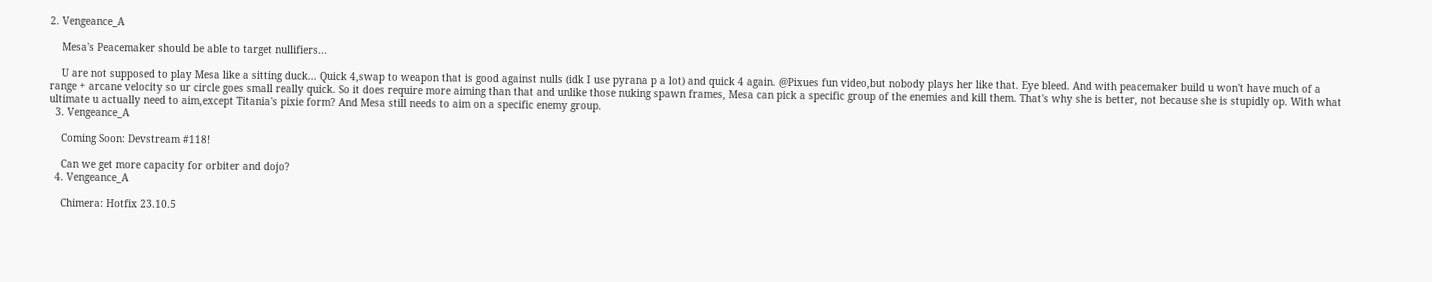2. Vengeance_A

    Mesa's Peacemaker should be able to target nullifiers...

    U are not supposed to play Mesa like a sitting duck... Quick 4,swap to weapon that is good against nulls (idk I use pyrana p a lot) and quick 4 again. @Pixues fun video,but nobody plays her like that. Eye bleed. And with peacemaker build u won't have much of a range + arcane velocity so ur circle goes small really quick. So it does require more aiming than that and unlike those nuking spawn frames, Mesa can pick a specific group of the enemies and kill them. That's why she is better, not because she is stupidly op. With what ultimate u actually need to aim,except Titania's pixie form? And Mesa still needs to aim on a specific enemy group.
  3. Vengeance_A

    Coming Soon: Devstream #118!

    Can we get more capacity for orbiter and dojo?
  4. Vengeance_A

    Chimera: Hotfix 23.10.5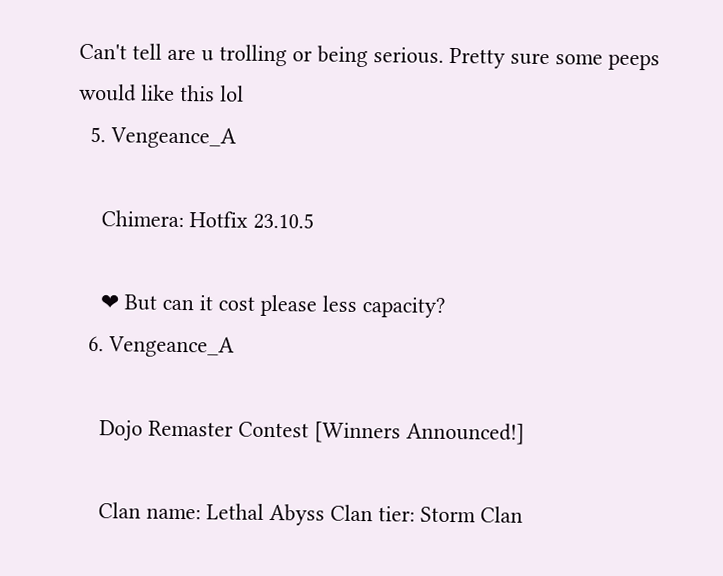Can't tell are u trolling or being serious. Pretty sure some peeps would like this lol
  5. Vengeance_A

    Chimera: Hotfix 23.10.5

    ❤ But can it cost please less capacity?
  6. Vengeance_A

    Dojo Remaster Contest [Winners Announced!]

    Clan name: Lethal Abyss Clan tier: Storm Clan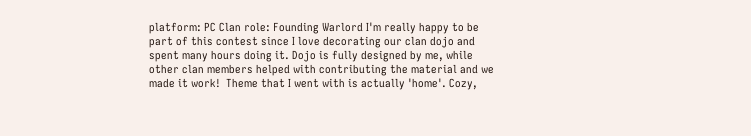platform: PC Clan role: Founding Warlord I'm really happy to be part of this contest since I love decorating our clan dojo and spent many hours doing it. Dojo is fully designed by me, while other clan members helped with contributing the material and we made it work!  Theme that I went with is actually 'home'. Cozy,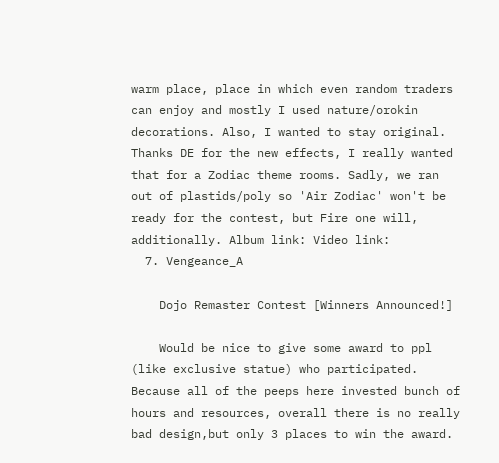warm place, place in which even random traders can enjoy and mostly I used nature/orokin decorations. Also, I wanted to stay original. Thanks DE for the new effects, I really wanted that for a Zodiac theme rooms. Sadly, we ran out of plastids/poly so 'Air Zodiac' won't be ready for the contest, but Fire one will, additionally. Album link: Video link:
  7. Vengeance_A

    Dojo Remaster Contest [Winners Announced!]

    Would be nice to give some award to ppl (like exclusive statue) who participated. Because all of the peeps here invested bunch of hours and resources, overall there is no really bad design,but only 3 places to win the award.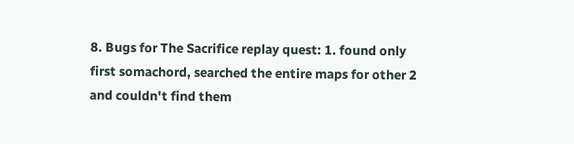8. Bugs for The Sacrifice replay quest: 1. found only first somachord, searched the entire maps for other 2 and couldn't find them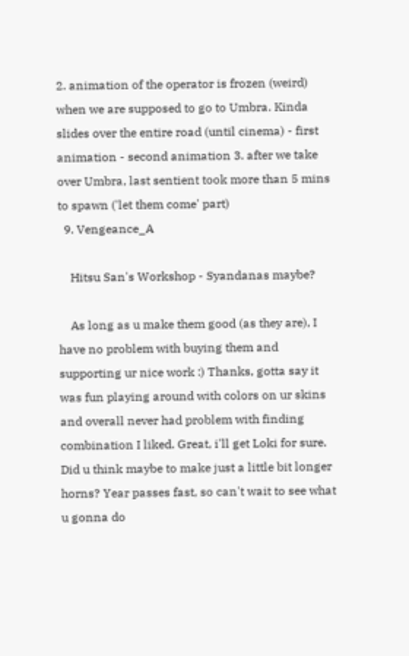2. animation of the operator is frozen (weird) when we are supposed to go to Umbra. Kinda slides over the entire road (until cinema) - first animation - second animation 3. after we take over Umbra, last sentient took more than 5 mins to spawn ('let them come' part)
  9. Vengeance_A

    Hitsu San's Workshop - Syandanas maybe?

    As long as u make them good (as they are), I have no problem with buying them and supporting ur nice work :) Thanks, gotta say it was fun playing around with colors on ur skins and overall never had problem with finding combination I liked. Great, i'll get Loki for sure. Did u think maybe to make just a little bit longer horns? Year passes fast, so can't wait to see what u gonna do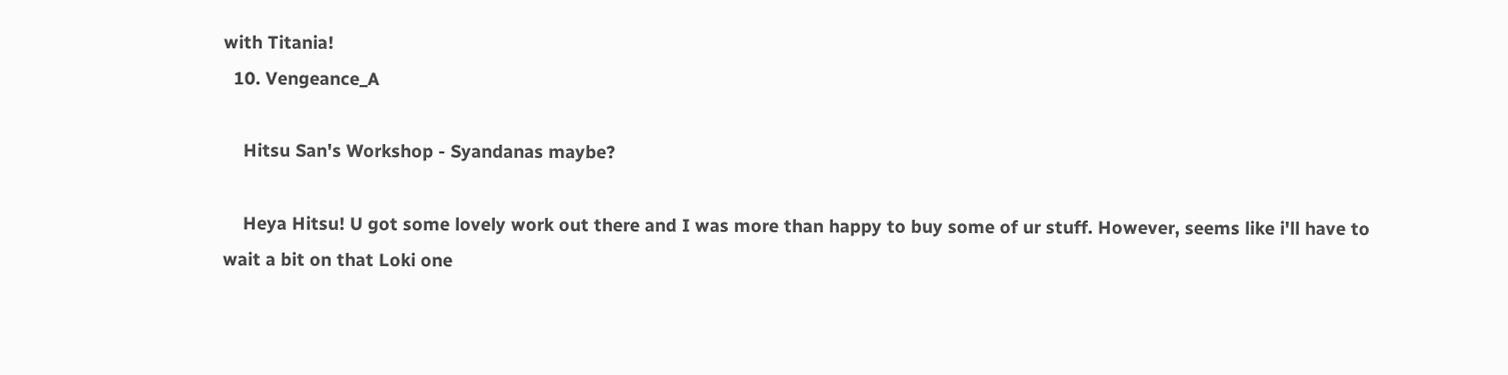with Titania!
  10. Vengeance_A

    Hitsu San's Workshop - Syandanas maybe?

    Heya Hitsu! U got some lovely work out there and I was more than happy to buy some of ur stuff. However, seems like i'll have to wait a bit on that Loki one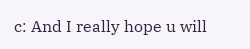c: And I really hope u will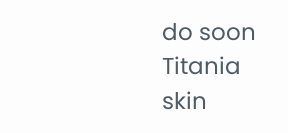do soon Titania skin